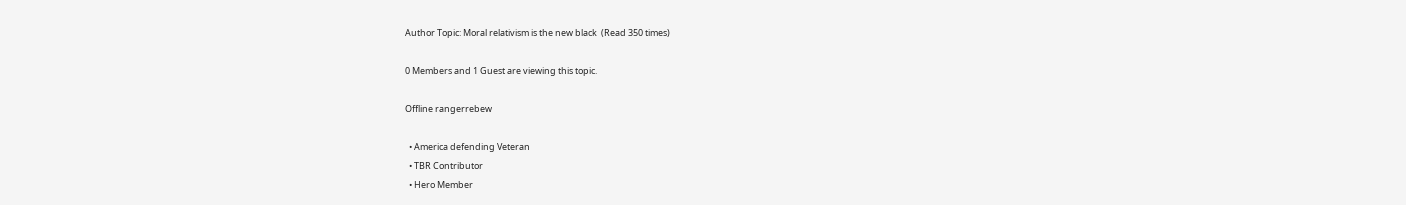Author Topic: Moral relativism is the new black  (Read 350 times)

0 Members and 1 Guest are viewing this topic.

Offline rangerrebew

  • America defending Veteran
  • TBR Contributor
  • Hero Member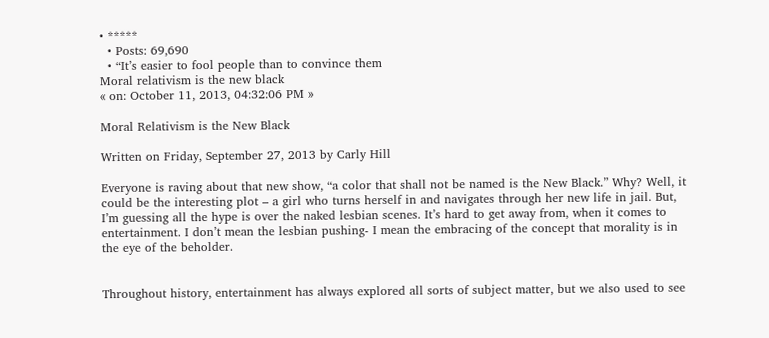• *****
  • Posts: 69,690
  • “It’s easier to fool people than to convince them
Moral relativism is the new black
« on: October 11, 2013, 04:32:06 PM »

Moral Relativism is the New Black

Written on Friday, September 27, 2013 by Carly Hill

Everyone is raving about that new show, “a color that shall not be named is the New Black.” Why? Well, it could be the interesting plot – a girl who turns herself in and navigates through her new life in jail. But, I’m guessing all the hype is over the naked lesbian scenes. It’s hard to get away from, when it comes to entertainment. I don’t mean the lesbian pushing- I mean the embracing of the concept that morality is in the eye of the beholder.


Throughout history, entertainment has always explored all sorts of subject matter, but we also used to see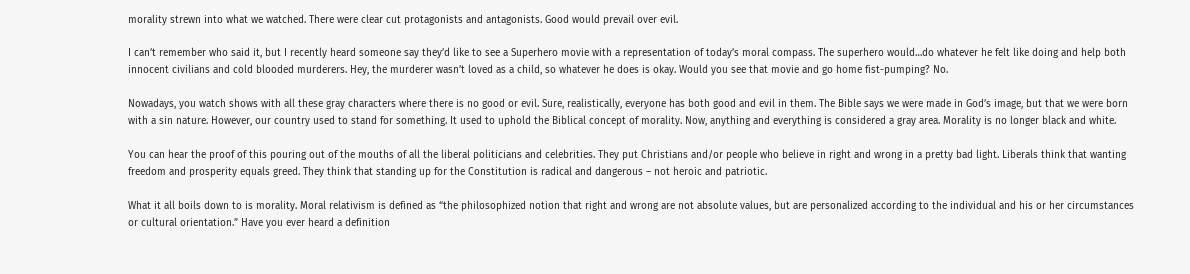morality strewn into what we watched. There were clear cut protagonists and antagonists. Good would prevail over evil.

I can’t remember who said it, but I recently heard someone say they’d like to see a Superhero movie with a representation of today’s moral compass. The superhero would…do whatever he felt like doing and help both innocent civilians and cold blooded murderers. Hey, the murderer wasn’t loved as a child, so whatever he does is okay. Would you see that movie and go home fist-pumping? No.

Nowadays, you watch shows with all these gray characters where there is no good or evil. Sure, realistically, everyone has both good and evil in them. The Bible says we were made in God’s image, but that we were born with a sin nature. However, our country used to stand for something. It used to uphold the Biblical concept of morality. Now, anything and everything is considered a gray area. Morality is no longer black and white.

You can hear the proof of this pouring out of the mouths of all the liberal politicians and celebrities. They put Christians and/or people who believe in right and wrong in a pretty bad light. Liberals think that wanting freedom and prosperity equals greed. They think that standing up for the Constitution is radical and dangerous – not heroic and patriotic.

What it all boils down to is morality. Moral relativism is defined as “the philosophized notion that right and wrong are not absolute values, but are personalized according to the individual and his or her circumstances or cultural orientation.” Have you ever heard a definition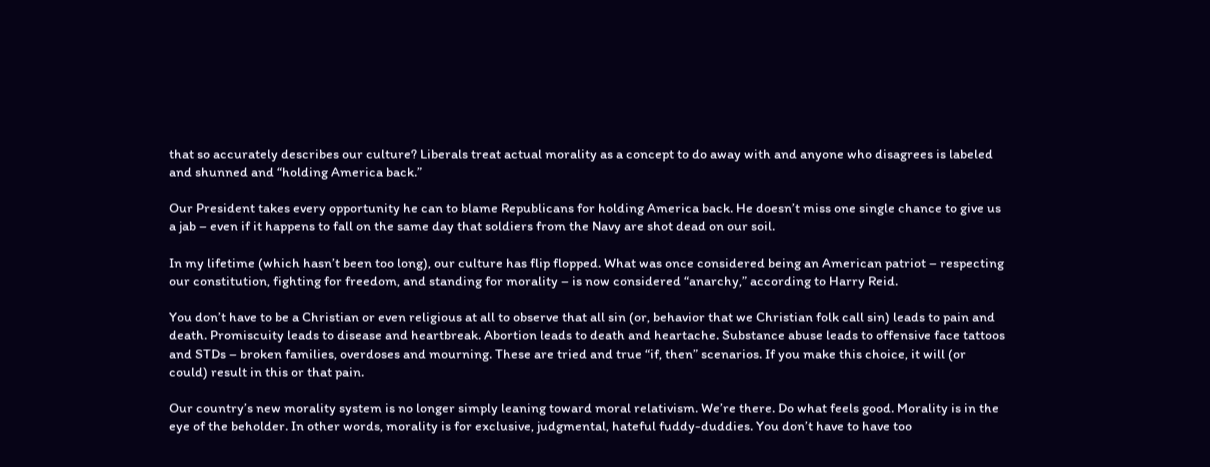that so accurately describes our culture? Liberals treat actual morality as a concept to do away with and anyone who disagrees is labeled and shunned and “holding America back.”

Our President takes every opportunity he can to blame Republicans for holding America back. He doesn’t miss one single chance to give us a jab – even if it happens to fall on the same day that soldiers from the Navy are shot dead on our soil.

In my lifetime (which hasn’t been too long), our culture has flip flopped. What was once considered being an American patriot – respecting our constitution, fighting for freedom, and standing for morality – is now considered “anarchy,” according to Harry Reid.

You don’t have to be a Christian or even religious at all to observe that all sin (or, behavior that we Christian folk call sin) leads to pain and death. Promiscuity leads to disease and heartbreak. Abortion leads to death and heartache. Substance abuse leads to offensive face tattoos and STDs – broken families, overdoses and mourning. These are tried and true “if, then” scenarios. If you make this choice, it will (or could) result in this or that pain.

Our country’s new morality system is no longer simply leaning toward moral relativism. We’re there. Do what feels good. Morality is in the eye of the beholder. In other words, morality is for exclusive, judgmental, hateful fuddy-duddies. You don’t have to have too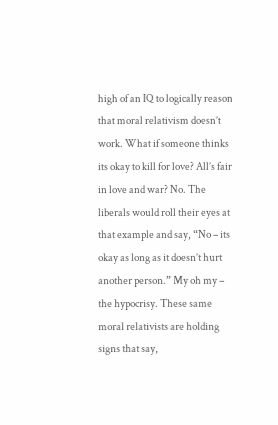high of an IQ to logically reason that moral relativism doesn’t work. What if someone thinks its okay to kill for love? All’s fair in love and war? No. The liberals would roll their eyes at that example and say, “No – its okay as long as it doesn’t hurt another person.” My oh my – the hypocrisy. These same moral relativists are holding signs that say,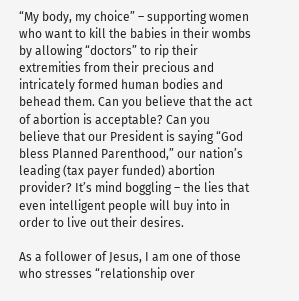“My body, my choice” – supporting women who want to kill the babies in their wombs by allowing “doctors” to rip their extremities from their precious and intricately formed human bodies and behead them. Can you believe that the act of abortion is acceptable? Can you believe that our President is saying “God bless Planned Parenthood,” our nation’s leading (tax payer funded) abortion provider? It’s mind boggling – the lies that even intelligent people will buy into in order to live out their desires.

As a follower of Jesus, I am one of those who stresses “relationship over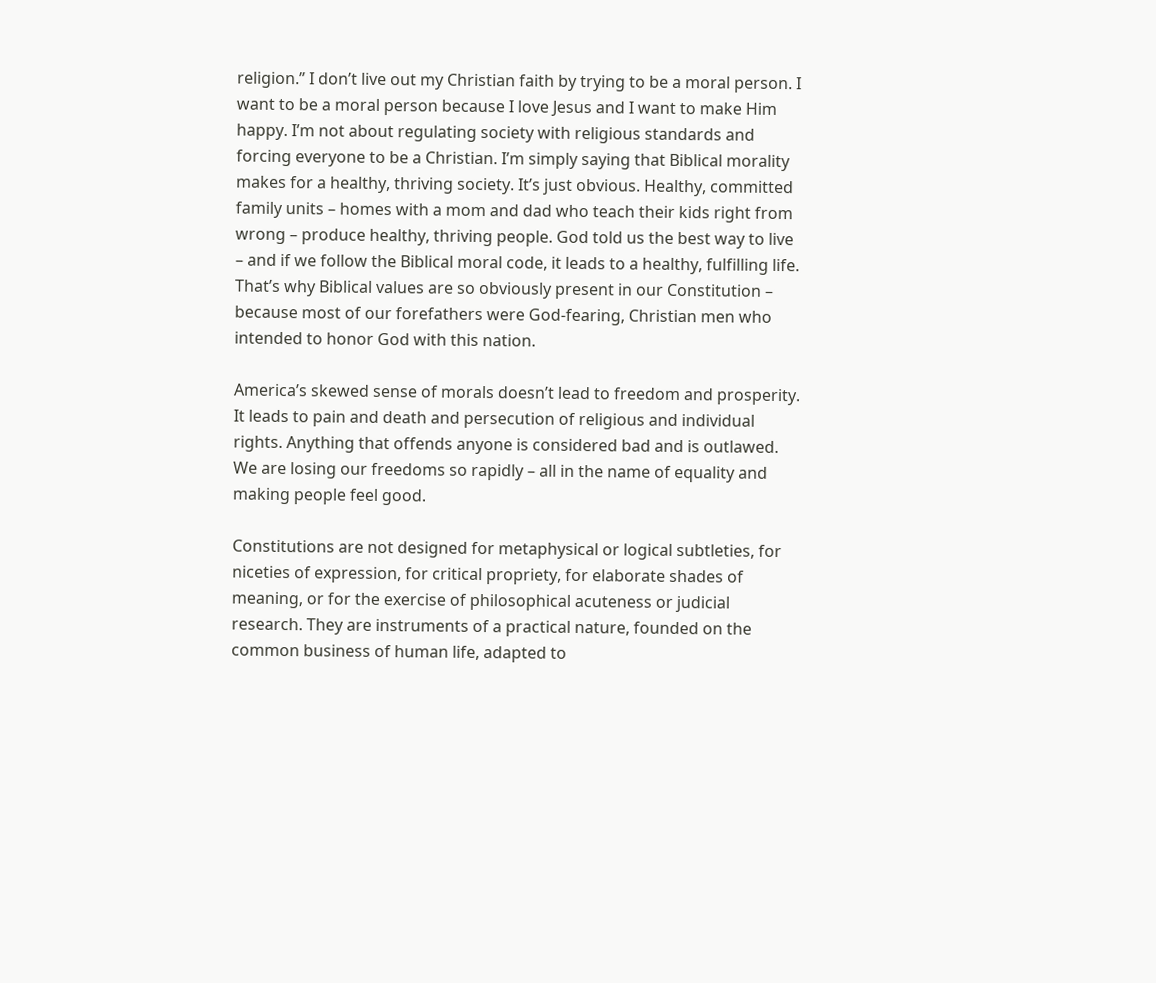religion.” I don’t live out my Christian faith by trying to be a moral person. I want to be a moral person because I love Jesus and I want to make Him happy. I’m not about regulating society with religious standards and forcing everyone to be a Christian. I’m simply saying that Biblical morality makes for a healthy, thriving society. It’s just obvious. Healthy, committed family units – homes with a mom and dad who teach their kids right from wrong – produce healthy, thriving people. God told us the best way to live – and if we follow the Biblical moral code, it leads to a healthy, fulfilling life. That’s why Biblical values are so obviously present in our Constitution – because most of our forefathers were God-fearing, Christian men who intended to honor God with this nation.

America’s skewed sense of morals doesn’t lead to freedom and prosperity. It leads to pain and death and persecution of religious and individual rights. Anything that offends anyone is considered bad and is outlawed. We are losing our freedoms so rapidly – all in the name of equality and making people feel good.

Constitutions are not designed for metaphysical or logical subtleties, for niceties of expression, for critical propriety, for elaborate shades of meaning, or for the exercise of philosophical acuteness or judicial research. They are instruments of a practical nature, founded on the common business of human life, adapted to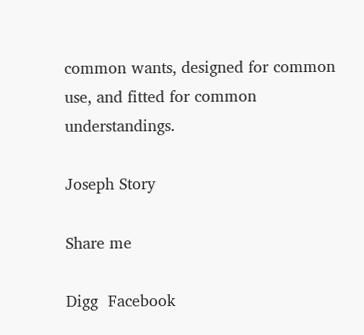common wants, designed for common use, and fitted for common understandings.

Joseph Story

Share me

Digg  Facebook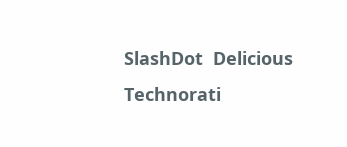SlashDot  Delicious  Technorati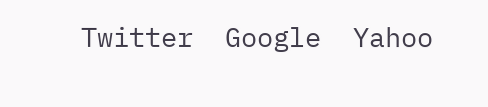Twitter  Google  Yahoo